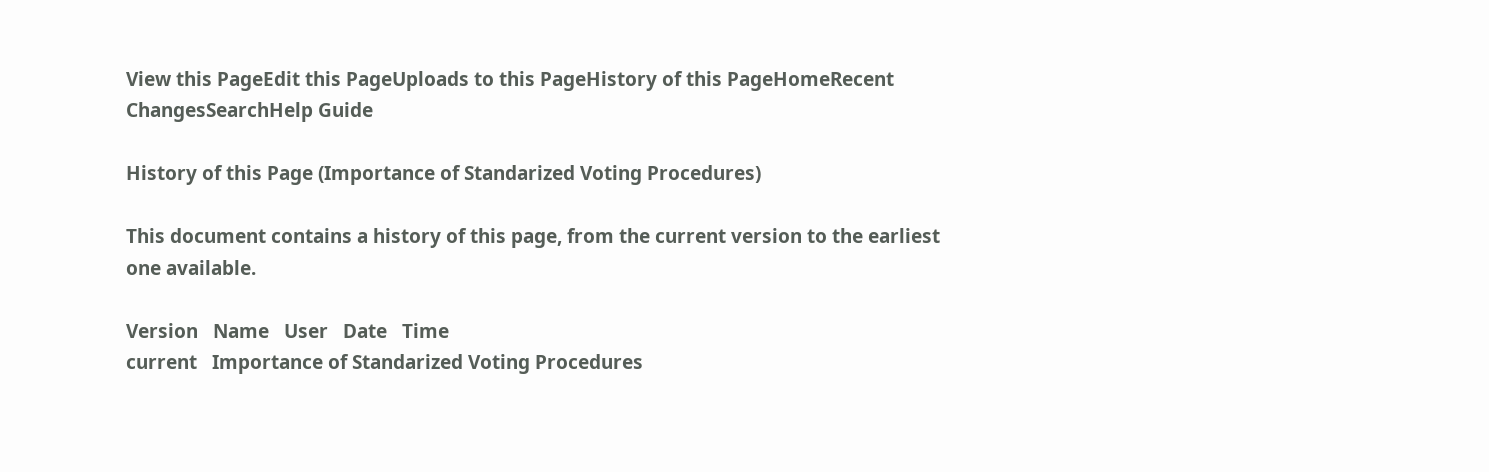View this PageEdit this PageUploads to this PageHistory of this PageHomeRecent ChangesSearchHelp Guide

History of this Page (Importance of Standarized Voting Procedures)

This document contains a history of this page, from the current version to the earliest one available.

Version   Name   User   Date   Time
current   Importance of Standarized Voting Procedures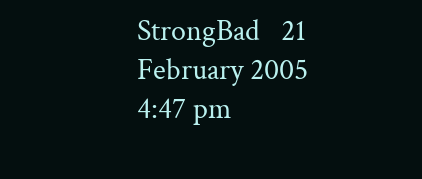StrongBad   21 February 2005   4:47 pm